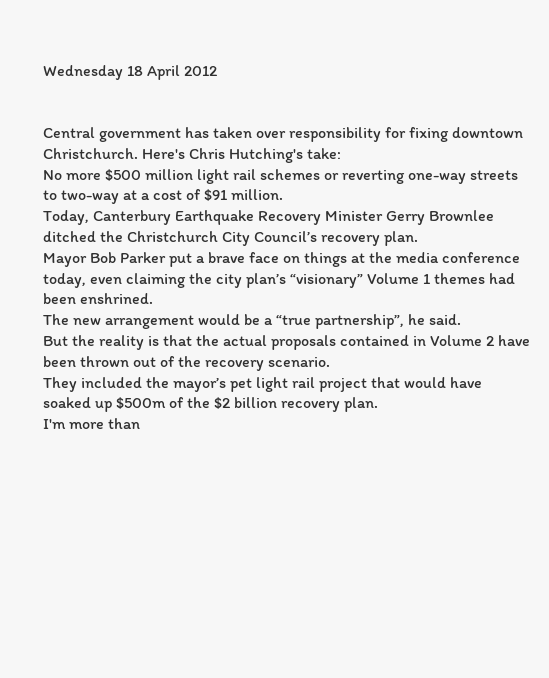Wednesday 18 April 2012


Central government has taken over responsibility for fixing downtown Christchurch. Here's Chris Hutching's take:
No more $500 million light rail schemes or reverting one-way streets to two-way at a cost of $91 million.
Today, Canterbury Earthquake Recovery Minister Gerry Brownlee ditched the Christchurch City Council’s recovery plan.
Mayor Bob Parker put a brave face on things at the media conference today, even claiming the city plan’s “visionary” Volume 1 themes had been enshrined.
The new arrangement would be a “true partnership”, he said.
But the reality is that the actual proposals contained in Volume 2 have been thrown out of the recovery scenario.
They included the mayor’s pet light rail project that would have soaked up $500m of the $2 billion recovery plan.
I'm more than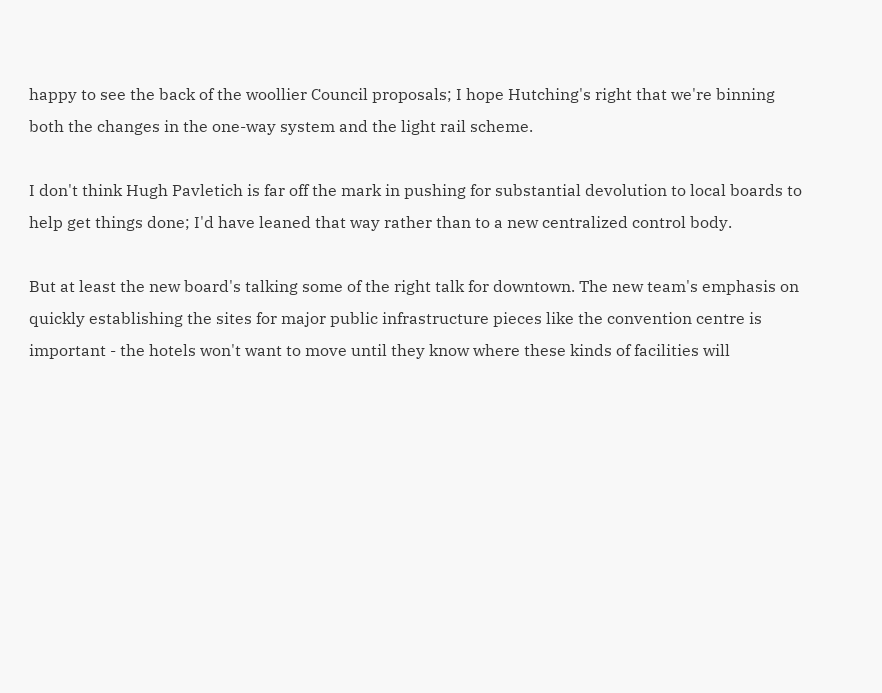happy to see the back of the woollier Council proposals; I hope Hutching's right that we're binning both the changes in the one-way system and the light rail scheme.

I don't think Hugh Pavletich is far off the mark in pushing for substantial devolution to local boards to help get things done; I'd have leaned that way rather than to a new centralized control body.

But at least the new board's talking some of the right talk for downtown. The new team's emphasis on quickly establishing the sites for major public infrastructure pieces like the convention centre is important - the hotels won't want to move until they know where these kinds of facilities will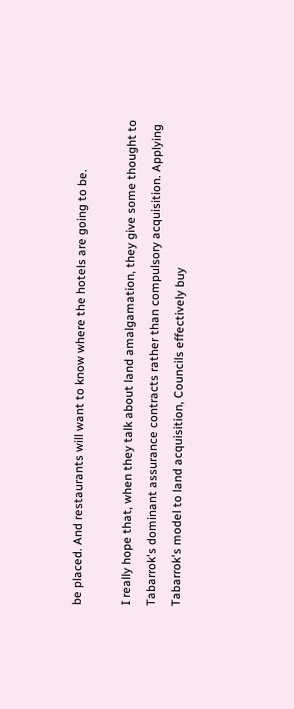be placed. And restaurants will want to know where the hotels are going to be.

I really hope that, when they talk about land amalgamation, they give some thought to Tabarrok's dominant assurance contracts rather than compulsory acquisition. Applying Tabarrok's model to land acquisition, Councils effectively buy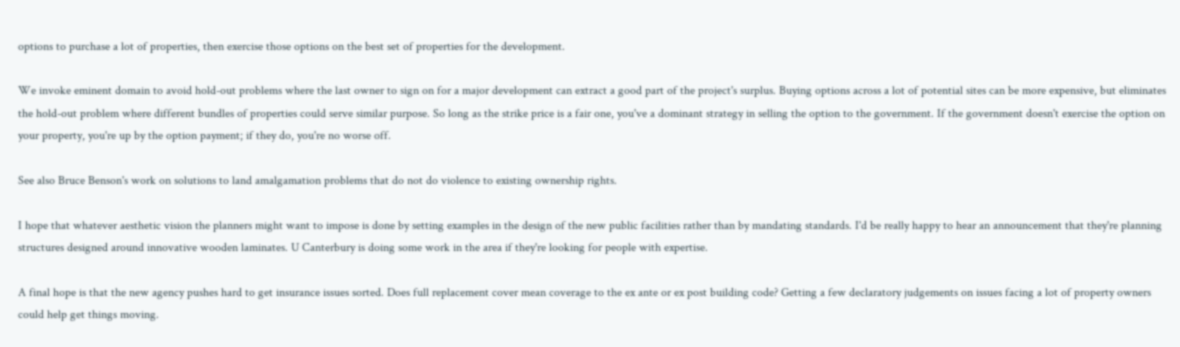options to purchase a lot of properties, then exercise those options on the best set of properties for the development.

We invoke eminent domain to avoid hold-out problems where the last owner to sign on for a major development can extract a good part of the project's surplus. Buying options across a lot of potential sites can be more expensive, but eliminates the hold-out problem where different bundles of properties could serve similar purpose. So long as the strike price is a fair one, you've a dominant strategy in selling the option to the government. If the government doesn't exercise the option on your property, you're up by the option payment; if they do, you're no worse off.

See also Bruce Benson's work on solutions to land amalgamation problems that do not do violence to existing ownership rights.

I hope that whatever aesthetic vision the planners might want to impose is done by setting examples in the design of the new public facilities rather than by mandating standards. I'd be really happy to hear an announcement that they're planning structures designed around innovative wooden laminates. U Canterbury is doing some work in the area if they're looking for people with expertise.

A final hope is that the new agency pushes hard to get insurance issues sorted. Does full replacement cover mean coverage to the ex ante or ex post building code? Getting a few declaratory judgements on issues facing a lot of property owners could help get things moving.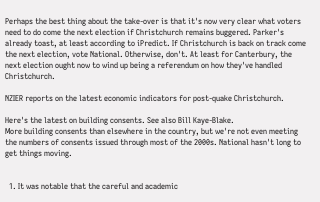Perhaps the best thing about the take-over is that it's now very clear what voters need to do come the next election if Christchurch remains buggered. Parker's already toast, at least according to iPredict. If Christchurch is back on track come the next election, vote National. Otherwise, don't. At least for Canterbury, the next election ought now to wind up being a referendum on how they've handled Christchurch.

NZIER reports on the latest economic indicators for post-quake Christchurch.

Here's the latest on building consents. See also Bill Kaye-Blake.
More building consents than elsewhere in the country, but we're not even meeting the numbers of consents issued through most of the 2000s. National hasn't long to get things moving.


  1. It was notable that the careful and academic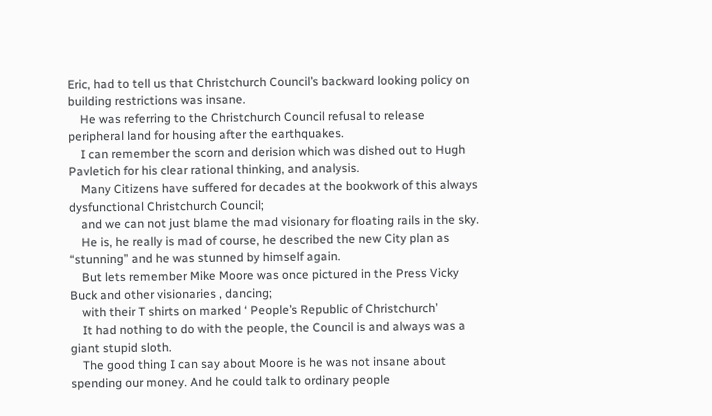Eric, had to tell us that Christchurch Council’s backward looking policy on building restrictions was insane.
    He was referring to the Christchurch Council refusal to release peripheral land for housing after the earthquakes.
    I can remember the scorn and derision which was dished out to Hugh Pavletich for his clear rational thinking, and analysis.
    Many Citizens have suffered for decades at the bookwork of this always dysfunctional Christchurch Council;
    and we can not just blame the mad visionary for floating rails in the sky.
    He is, he really is mad of course, he described the new City plan as “stunning” and he was stunned by himself again.
    But lets remember Mike Moore was once pictured in the Press Vicky Buck and other visionaries , dancing;
    with their T shirts on marked ‘ People’s Republic of Christchurch’
    It had nothing to do with the people, the Council is and always was a giant stupid sloth.
    The good thing I can say about Moore is he was not insane about spending our money. And he could talk to ordinary people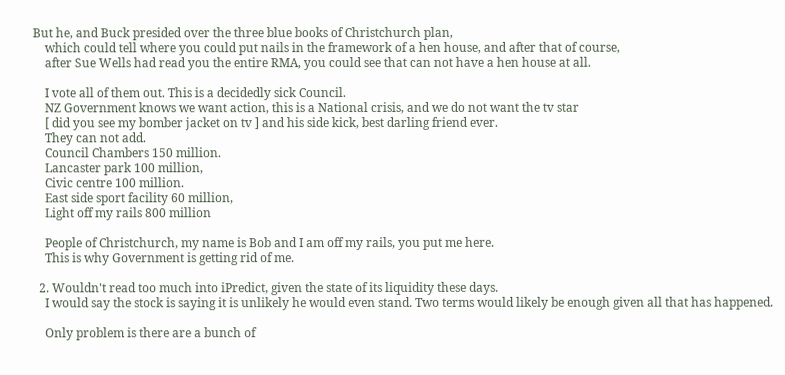But he, and Buck presided over the three blue books of Christchurch plan,
    which could tell where you could put nails in the framework of a hen house, and after that of course,
    after Sue Wells had read you the entire RMA, you could see that can not have a hen house at all.

    I vote all of them out. This is a decidedly sick Council.
    NZ Government knows we want action, this is a National crisis, and we do not want the tv star
    [ did you see my bomber jacket on tv ] and his side kick, best darling friend ever.
    They can not add.
    Council Chambers 150 million.
    Lancaster park 100 million,
    Civic centre 100 million.
    East side sport facility 60 million,
    Light off my rails 800 million

    People of Christchurch, my name is Bob and I am off my rails, you put me here.
    This is why Government is getting rid of me.

  2. Wouldn't read too much into iPredict, given the state of its liquidity these days.
    I would say the stock is saying it is unlikely he would even stand. Two terms would likely be enough given all that has happened.

    Only problem is there are a bunch of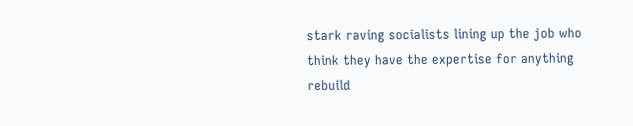stark raving socialists lining up the job who think they have the expertise for anything rebuild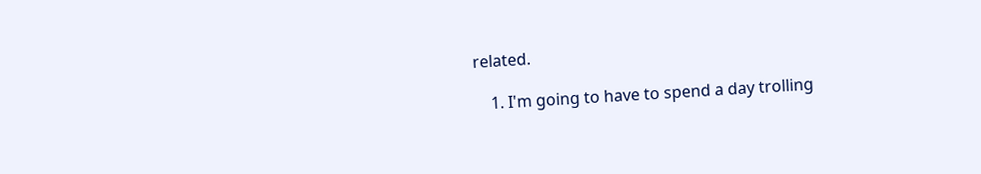related.

    1. I'm going to have to spend a day trolling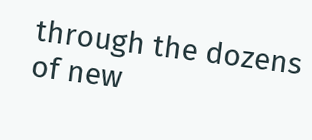through the dozens of new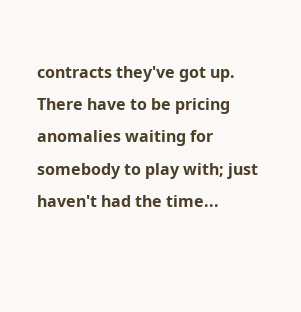contracts they've got up. There have to be pricing anomalies waiting for somebody to play with; just haven't had the time...